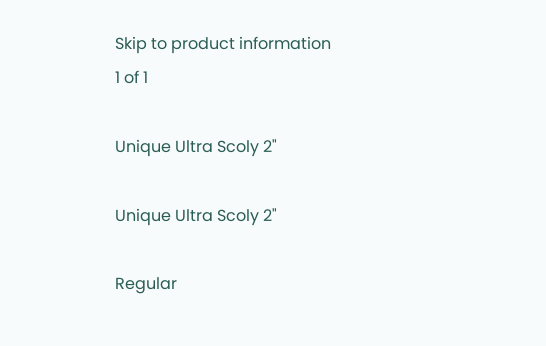Skip to product information
1 of 1

Unique Ultra Scoly 2"

Unique Ultra Scoly 2"

Regular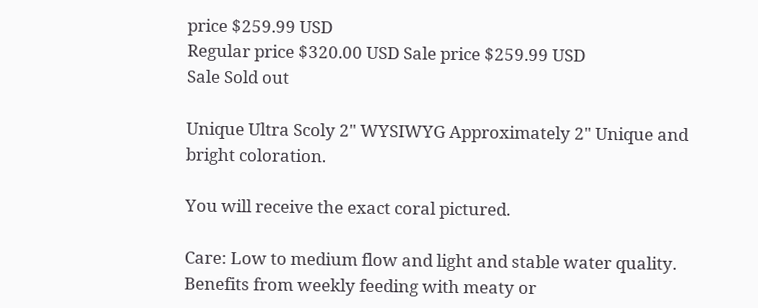price $259.99 USD
Regular price $320.00 USD Sale price $259.99 USD
Sale Sold out

Unique Ultra Scoly 2" WYSIWYG Approximately 2" Unique and bright coloration.

You will receive the exact coral pictured.

Care: Low to medium flow and light and stable water quality.  Benefits from weekly feeding with meaty or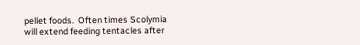pellet foods.  Often times Scolymia will extend feeding tentacles after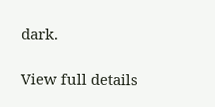dark.

View full details